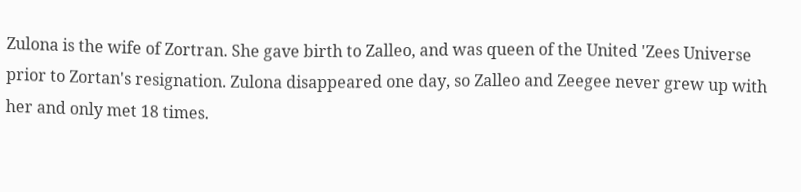Zulona is the wife of Zortran. She gave birth to Zalleo, and was queen of the United 'Zees Universe prior to Zortan's resignation. Zulona disappeared one day, so Zalleo and Zeegee never grew up with her and only met 18 times.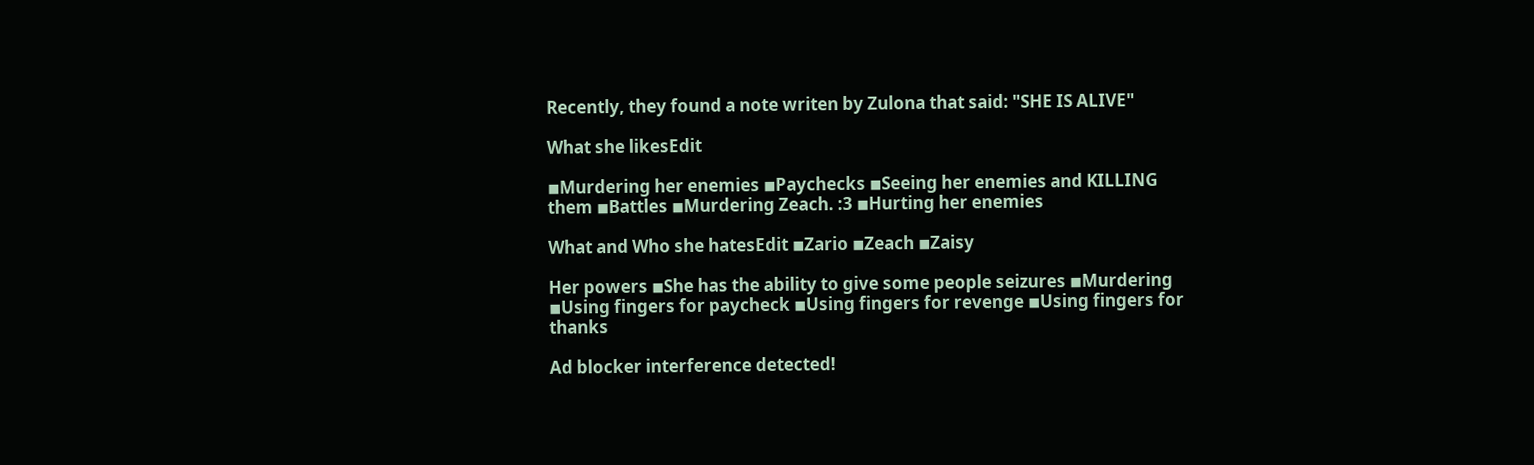Recently, they found a note writen by Zulona that said: "SHE IS ALIVE"

What she likesEdit

◾Murdering her enemies ◾Paychecks ◾Seeing her enemies and KILLING them ◾Battles ◾Murdering Zeach. :3 ◾Hurting her enemies

What and Who she hatesEdit ◾Zario ◾Zeach ◾Zaisy

Her powers ◾She has the ability to give some people seizures ◾Murdering ◾Using fingers for paycheck ◾Using fingers for revenge ◾Using fingers for thanks

Ad blocker interference detected!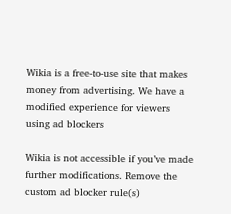Wikia is a free-to-use site that makes money from advertising. We have a modified experience for viewers using ad blockers

Wikia is not accessible if you’ve made further modifications. Remove the custom ad blocker rule(s)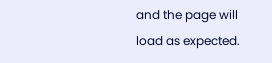and the page will load as expected.